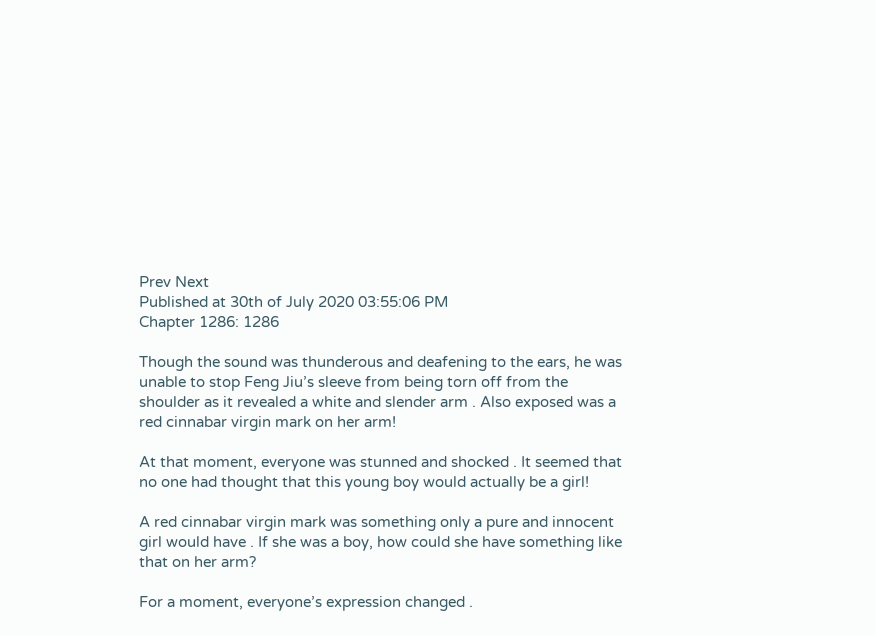Prev Next
Published at 30th of July 2020 03:55:06 PM
Chapter 1286: 1286

Though the sound was thunderous and deafening to the ears, he was unable to stop Feng Jiu’s sleeve from being torn off from the shoulder as it revealed a white and slender arm . Also exposed was a red cinnabar virgin mark on her arm!

At that moment, everyone was stunned and shocked . It seemed that no one had thought that this young boy would actually be a girl!

A red cinnabar virgin mark was something only a pure and innocent girl would have . If she was a boy, how could she have something like that on her arm?

For a moment, everyone’s expression changed .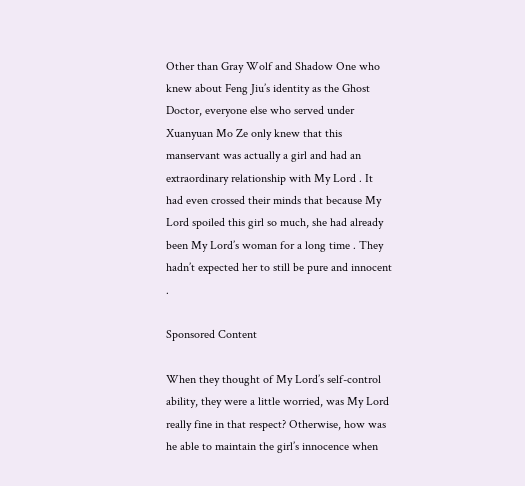Other than Gray Wolf and Shadow One who knew about Feng Jiu’s identity as the Ghost Doctor, everyone else who served under Xuanyuan Mo Ze only knew that this manservant was actually a girl and had an extraordinary relationship with My Lord . It had even crossed their minds that because My Lord spoiled this girl so much, she had already been My Lord’s woman for a long time . They hadn’t expected her to still be pure and innocent .

Sponsored Content

When they thought of My Lord’s self-control ability, they were a little worried, was My Lord really fine in that respect? Otherwise, how was he able to maintain the girl’s innocence when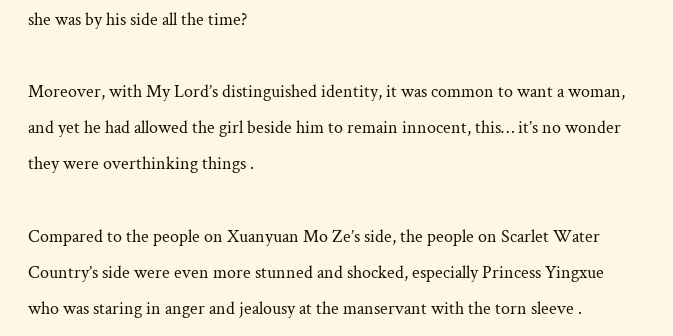she was by his side all the time?

Moreover, with My Lord’s distinguished identity, it was common to want a woman, and yet he had allowed the girl beside him to remain innocent, this… it’s no wonder they were overthinking things .

Compared to the people on Xuanyuan Mo Ze’s side, the people on Scarlet Water Country’s side were even more stunned and shocked, especially Princess Yingxue who was staring in anger and jealousy at the manservant with the torn sleeve .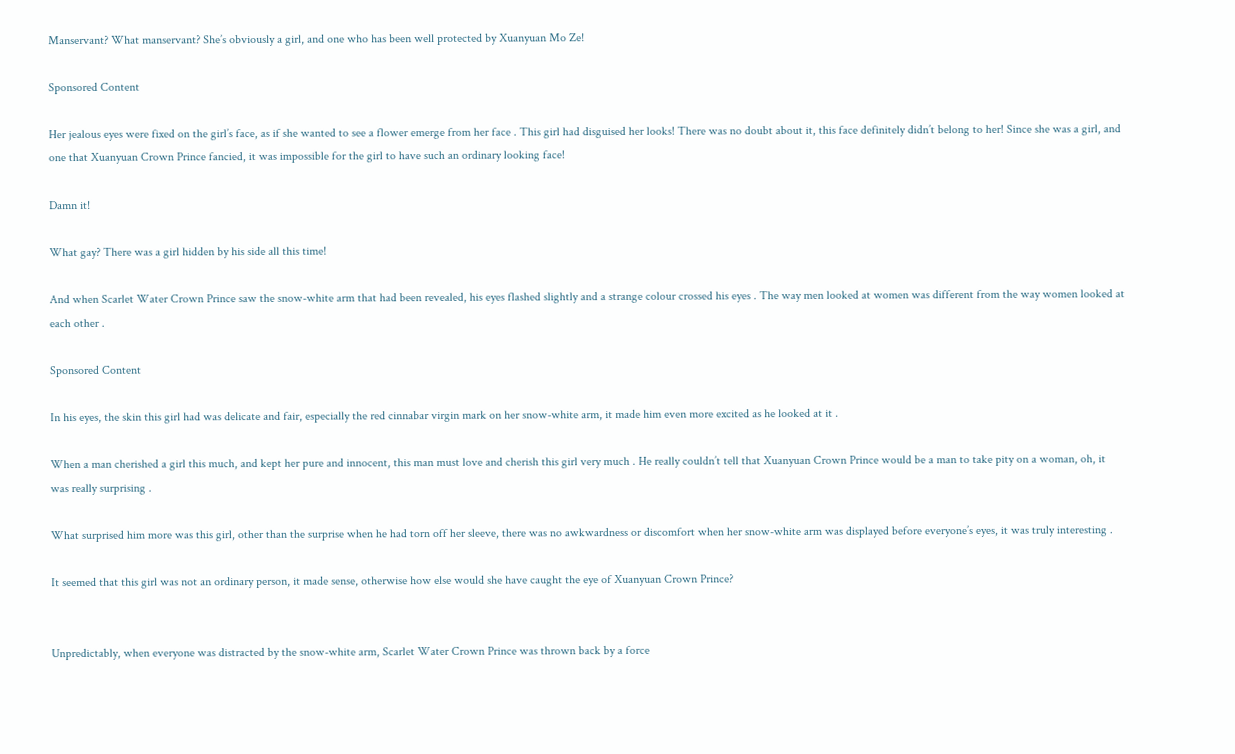Manservant? What manservant? She’s obviously a girl, and one who has been well protected by Xuanyuan Mo Ze!

Sponsored Content

Her jealous eyes were fixed on the girl’s face, as if she wanted to see a flower emerge from her face . This girl had disguised her looks! There was no doubt about it, this face definitely didn’t belong to her! Since she was a girl, and one that Xuanyuan Crown Prince fancied, it was impossible for the girl to have such an ordinary looking face!

Damn it!

What gay? There was a girl hidden by his side all this time!

And when Scarlet Water Crown Prince saw the snow-white arm that had been revealed, his eyes flashed slightly and a strange colour crossed his eyes . The way men looked at women was different from the way women looked at each other .

Sponsored Content

In his eyes, the skin this girl had was delicate and fair, especially the red cinnabar virgin mark on her snow-white arm, it made him even more excited as he looked at it .

When a man cherished a girl this much, and kept her pure and innocent, this man must love and cherish this girl very much . He really couldn’t tell that Xuanyuan Crown Prince would be a man to take pity on a woman, oh, it was really surprising .

What surprised him more was this girl, other than the surprise when he had torn off her sleeve, there was no awkwardness or discomfort when her snow-white arm was displayed before everyone’s eyes, it was truly interesting .

It seemed that this girl was not an ordinary person, it made sense, otherwise how else would she have caught the eye of Xuanyuan Crown Prince?


Unpredictably, when everyone was distracted by the snow-white arm, Scarlet Water Crown Prince was thrown back by a force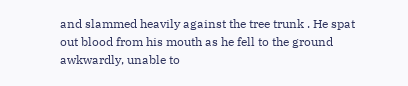and slammed heavily against the tree trunk . He spat out blood from his mouth as he fell to the ground awkwardly, unable to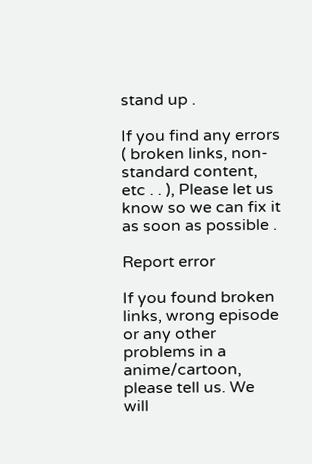stand up .

If you find any errors ( broken links, non-standard content, etc . . ), Please let us know so we can fix it as soon as possible .

Report error

If you found broken links, wrong episode or any other problems in a anime/cartoon, please tell us. We will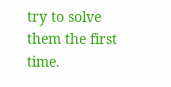try to solve them the first time.